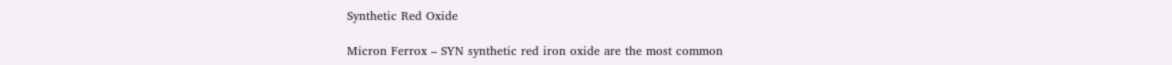Synthetic Red Oxide

Micron Ferrox – SYN synthetic red iron oxide are the most common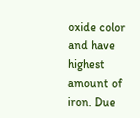oxide color and have highest amount of iron. Due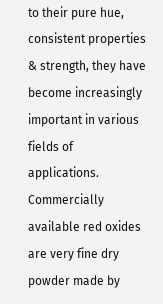to their pure hue, consistent properties & strength, they have become increasingly important in various fields of applications. Commercially available red oxides are very fine dry powder made by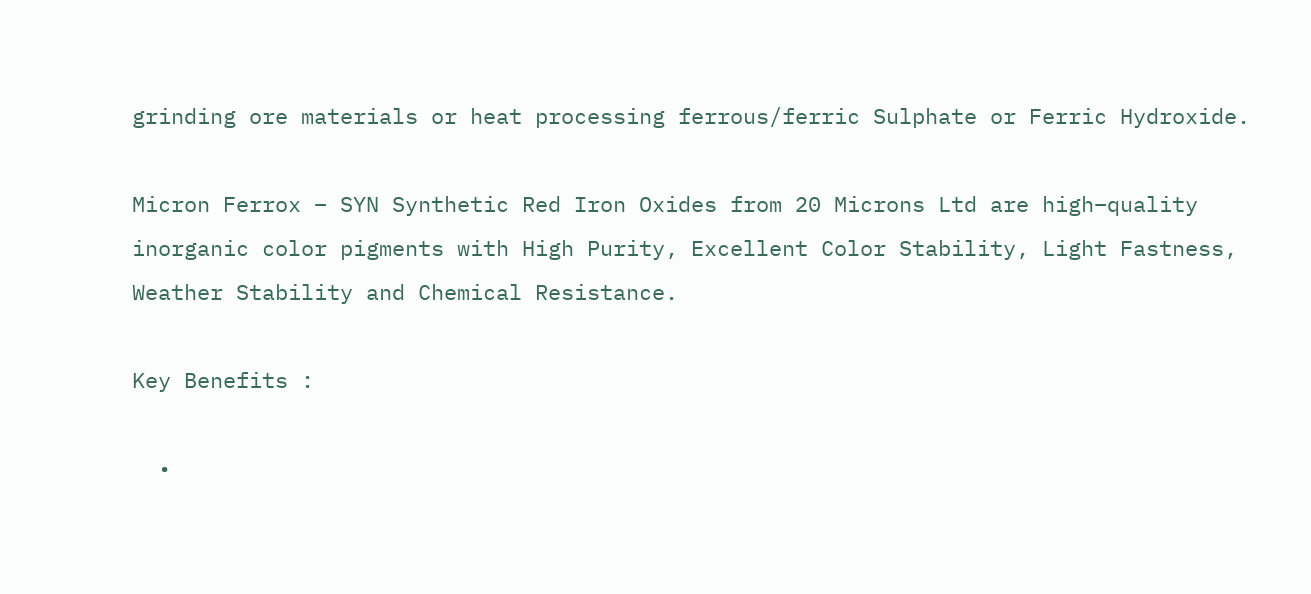grinding ore materials or heat processing ferrous/ferric Sulphate or Ferric Hydroxide.

Micron Ferrox – SYN Synthetic Red Iron Oxides from 20 Microns Ltd are high–quality inorganic color pigments with High Purity, Excellent Color Stability, Light Fastness, Weather Stability and Chemical Resistance.

Key Benefits :

  •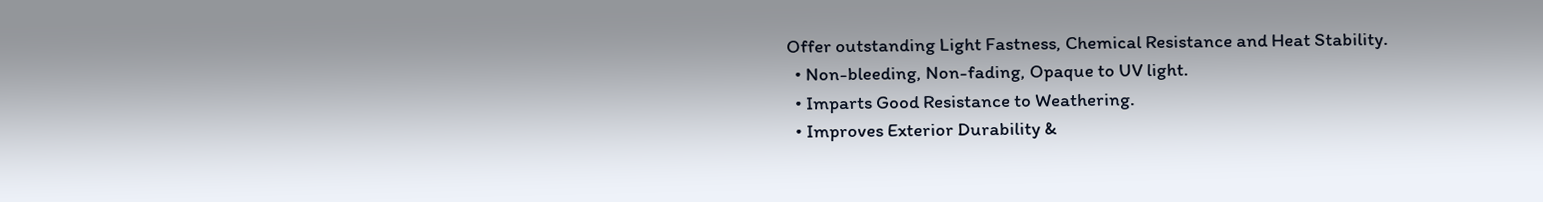Offer outstanding Light Fastness, Chemical Resistance and Heat Stability.
  • Non-bleeding, Non-fading, Opaque to UV light.
  • Imparts Good Resistance to Weathering.
  • Improves Exterior Durability &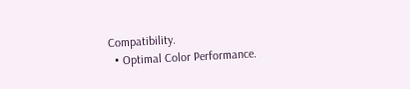Compatibility.
  • Optimal Color Performance.